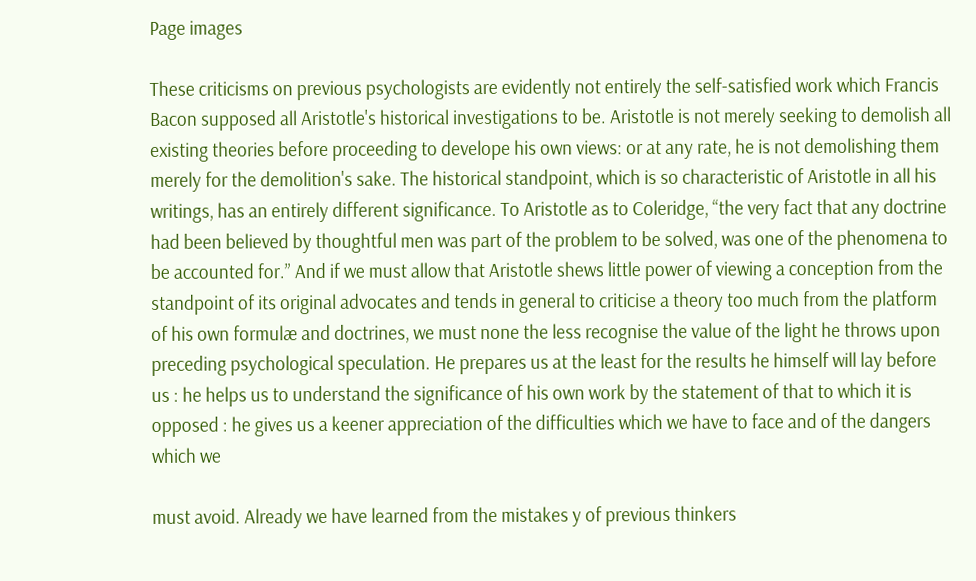Page images

These criticisms on previous psychologists are evidently not entirely the self-satisfied work which Francis Bacon supposed all Aristotle's historical investigations to be. Aristotle is not merely seeking to demolish all existing theories before proceeding to develope his own views: or at any rate, he is not demolishing them merely for the demolition's sake. The historical standpoint, which is so characteristic of Aristotle in all his writings, has an entirely different significance. To Aristotle as to Coleridge, “the very fact that any doctrine had been believed by thoughtful men was part of the problem to be solved, was one of the phenomena to be accounted for.” And if we must allow that Aristotle shews little power of viewing a conception from the standpoint of its original advocates and tends in general to criticise a theory too much from the platform of his own formulæ and doctrines, we must none the less recognise the value of the light he throws upon preceding psychological speculation. He prepares us at the least for the results he himself will lay before us : he helps us to understand the significance of his own work by the statement of that to which it is opposed : he gives us a keener appreciation of the difficulties which we have to face and of the dangers which we

must avoid. Already we have learned from the mistakes y of previous thinkers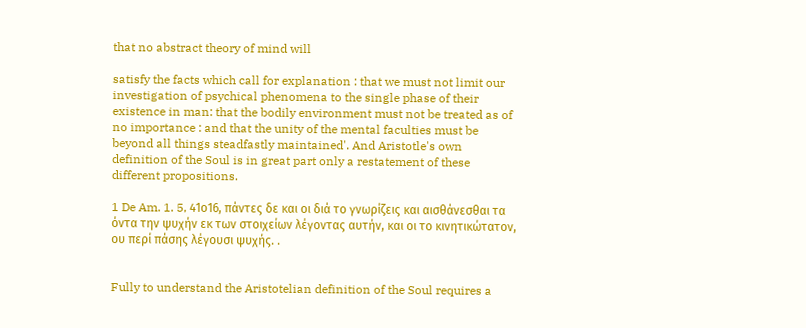that no abstract theory of mind will

satisfy the facts which call for explanation : that we must not limit our investigation of psychical phenomena to the single phase of their existence in man: that the bodily environment must not be treated as of no importance : and that the unity of the mental faculties must be beyond all things steadfastly maintained'. And Aristotle's own definition of the Soul is in great part only a restatement of these different propositions.

1 De Am. 1. 5, 41ο16, πάντες δε και οι διά το γνωρίζεις και αισθάνεσθαι τα όντα την ψυχήν εκ των στοιχείων λέγοντας αυτήν, και οι το κινητικώτατον, ου περί πάσης λέγουσι ψυχής. .


Fully to understand the Aristotelian definition of the Soul requires a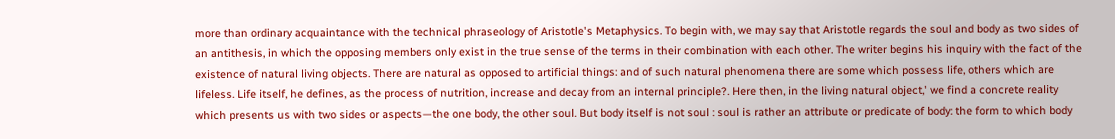more than ordinary acquaintance with the technical phraseology of Aristotle's Metaphysics. To begin with, we may say that Aristotle regards the soul and body as two sides of an antithesis, in which the opposing members only exist in the true sense of the terms in their combination with each other. The writer begins his inquiry with the fact of the existence of natural living objects. There are natural as opposed to artificial things: and of such natural phenomena there are some which possess life, others which are lifeless. Life itself, he defines, as the process of nutrition, increase and decay from an internal principle?. Here then, in the living natural object,' we find a concrete reality which presents us with two sides or aspects—the one body, the other soul. But body itself is not soul : soul is rather an attribute or predicate of body: the form to which body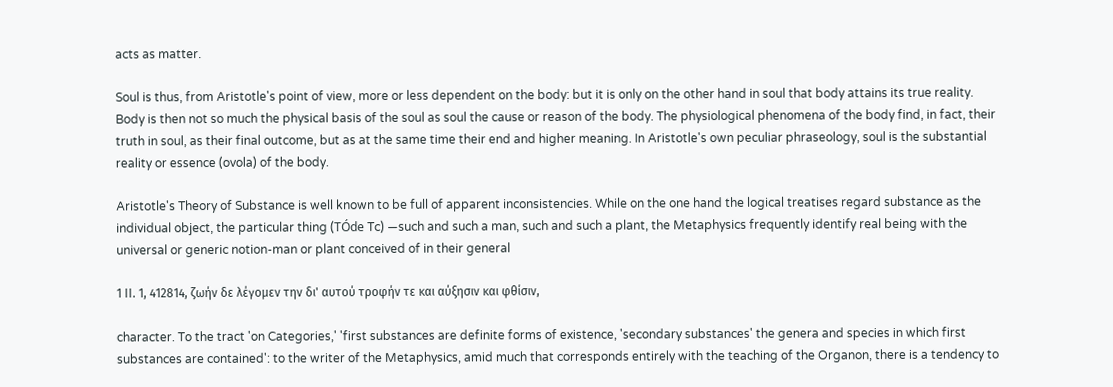acts as matter.

Soul is thus, from Aristotle's point of view, more or less dependent on the body: but it is only on the other hand in soul that body attains its true reality. Body is then not so much the physical basis of the soul as soul the cause or reason of the body. The physiological phenomena of the body find, in fact, their truth in soul, as their final outcome, but as at the same time their end and higher meaning. In Aristotle's own peculiar phraseology, soul is the substantial reality or essence (ovola) of the body.

Aristotle's Theory of Substance is well known to be full of apparent inconsistencies. While on the one hand the logical treatises regard substance as the individual object, the particular thing (TÓde Tc) —such and such a man, such and such a plant, the Metaphysics frequently identify real being with the universal or generic notion-man or plant conceived of in their general

1 ΙΙ. 1, 412814, ζωήν δε λέγομεν την δι' αυτού τροφήν τε και αύξησιν και φθίσιν,

character. To the tract 'on Categories,' 'first substances are definite forms of existence, 'secondary substances' the genera and species in which first substances are contained': to the writer of the Metaphysics, amid much that corresponds entirely with the teaching of the Organon, there is a tendency to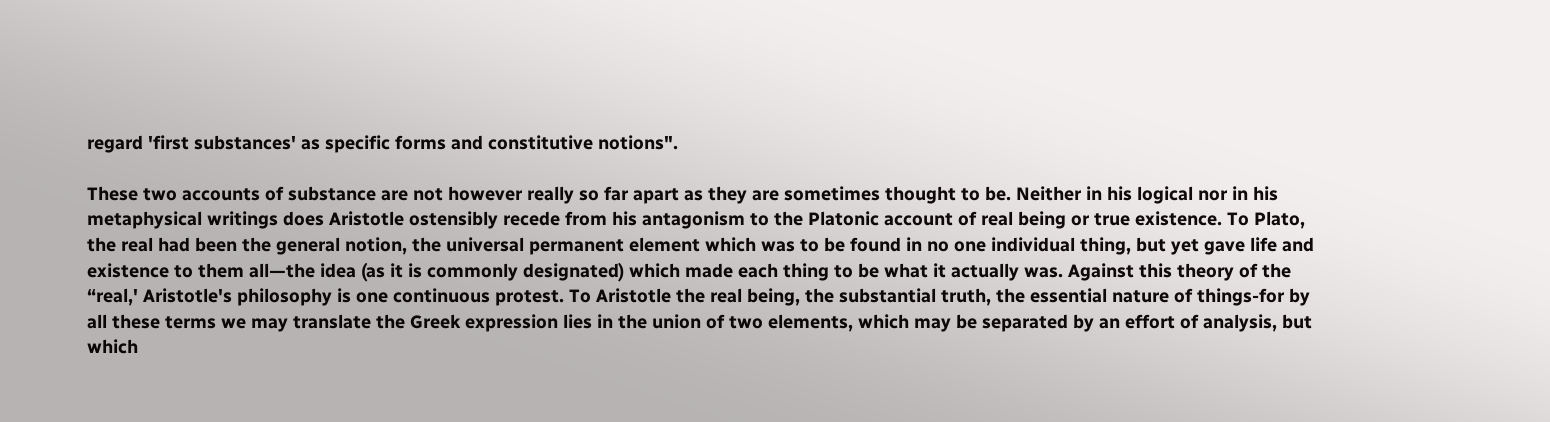regard 'first substances' as specific forms and constitutive notions".

These two accounts of substance are not however really so far apart as they are sometimes thought to be. Neither in his logical nor in his metaphysical writings does Aristotle ostensibly recede from his antagonism to the Platonic account of real being or true existence. To Plato, the real had been the general notion, the universal permanent element which was to be found in no one individual thing, but yet gave life and existence to them all—the idea (as it is commonly designated) which made each thing to be what it actually was. Against this theory of the “real,' Aristotle's philosophy is one continuous protest. To Aristotle the real being, the substantial truth, the essential nature of things-for by all these terms we may translate the Greek expression lies in the union of two elements, which may be separated by an effort of analysis, but which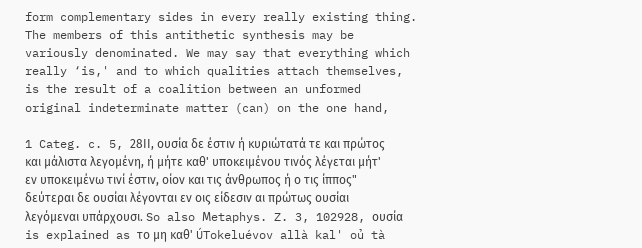form complementary sides in every really existing thing. The members of this antithetic synthesis may be variously denominated. We may say that everything which really ‘is,' and to which qualities attach themselves, is the result of a coalition between an unformed original indeterminate matter (can) on the one hand,

1 Categ. c. 5, 28ΙΙ, ουσία δε έστιν ή κυριώτατά τε και πρώτος και μάλιστα λεγομένη, ή μήτε καθ' υποκειμένου τινός λέγεται μήτ' εν υποκειμένω τινί έστιν, οίον και τις άνθρωπος ή ο τις ίππος" δεύτεραι δε ουσίαι λέγονται εν οις είδεσιν αι πρώτως ουσίαι λεγόμεναι υπάρχουσι. So also Μetaphys. Z. 3, 102928, ουσία is explained as το μη καθ' ÚTokeluévov allà kal' oủ tà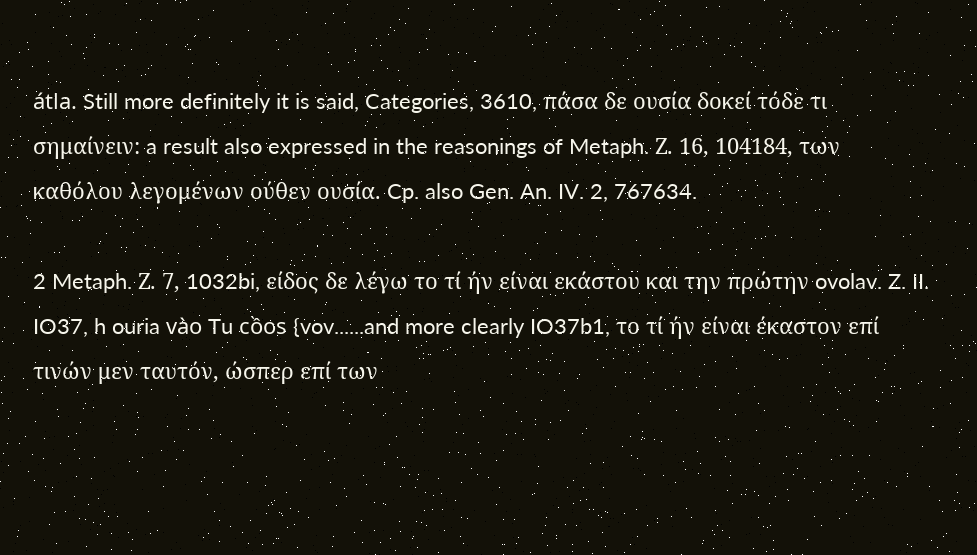átla. Still more definitely it is said, Categories, 3610, πάσα δε ουσία δοκεί τόδε τι σημαίνειν: a result also expressed in the reasonings of Metaph. Ζ. 16, 104184, των καθόλου λεγομένων ούθεν ουσία. Cp. also Gen. An. IV. 2, 767634.

2 Metaph. Ζ. 7, 1032bi, είδος δε λέγω το τί ήν είναι εκάστου και την πρώτην ovolav. Z. II. IO37, h ouria vào Tu cồos {vov......and more clearly IO37b1, το τί ήν είναι έκαστον επί τινών μεν ταυτόν, ώσπερ επί των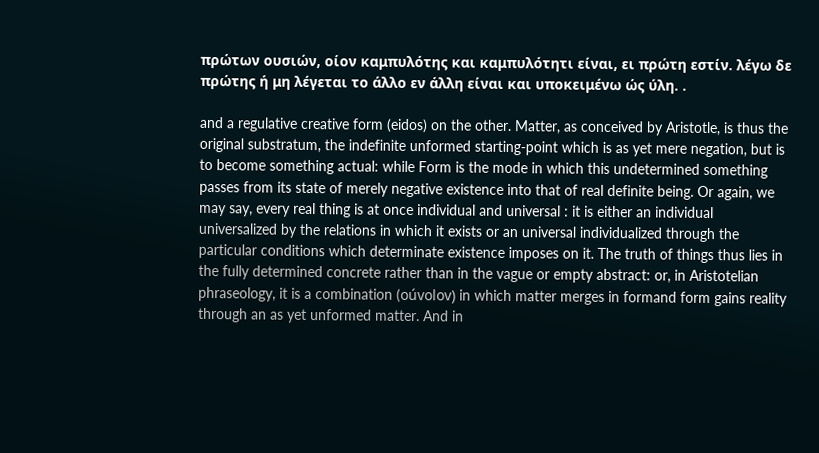πρώτων ουσιών, οίον καμπυλότης και καμπυλότητι είναι, ει πρώτη εστίν. λέγω δε πρώτης ή μη λέγεται το άλλο εν άλλη είναι και υποκειμένω ώς ύλη. .

and a regulative creative form (eidos) on the other. Matter, as conceived by Aristotle, is thus the original substratum, the indefinite unformed starting-point which is as yet mere negation, but is to become something actual: while Form is the mode in which this undetermined something passes from its state of merely negative existence into that of real definite being. Or again, we may say, every real thing is at once individual and universal : it is either an individual universalized by the relations in which it exists or an universal individualized through the particular conditions which determinate existence imposes on it. The truth of things thus lies in the fully determined concrete rather than in the vague or empty abstract: or, in Aristotelian phraseology, it is a combination (oúvolov) in which matter merges in formand form gains reality through an as yet unformed matter. And in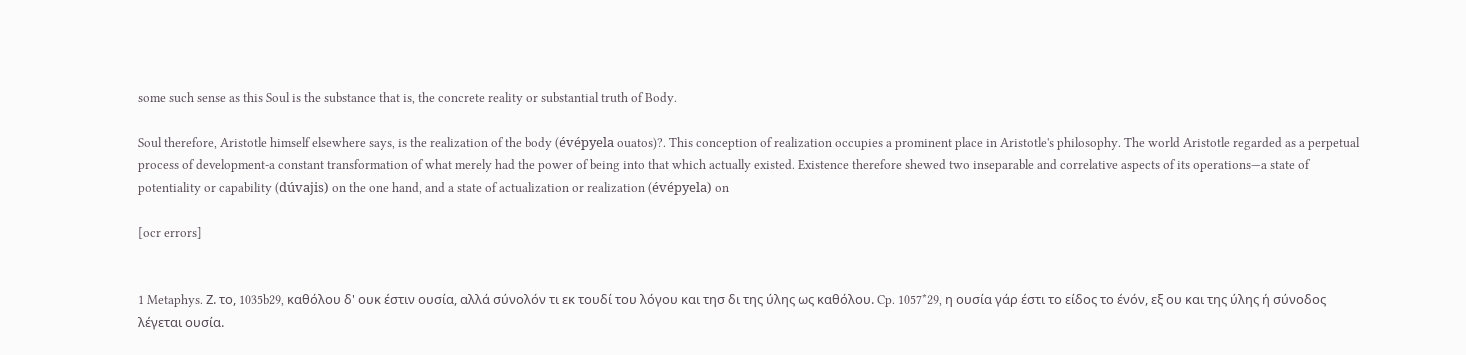some such sense as this Soul is the substance that is, the concrete reality or substantial truth of Body.

Soul therefore, Aristotle himself elsewhere says, is the realization of the body (évépyela ouatos)?. This conception of realization occupies a prominent place in Aristotle's philosophy. The world Aristotle regarded as a perpetual process of development-a constant transformation of what merely had the power of being into that which actually existed. Existence therefore shewed two inseparable and correlative aspects of its operations—a state of potentiality or capability (dúvajis) on the one hand, and a state of actualization or realization (évépyela) on

[ocr errors]


1 Metaphys. Ζ. το, 1035b29, καθόλου δ' ουκ έστιν ουσία, αλλά σύνολόν τι εκ τουδί του λόγου και τησ δι της ύλης ως καθόλου. Cp. 1057*29, η ουσία γάρ έστι το είδος το ένόν, εξ ου και της ύλης ή σύνοδος λέγεται ουσία.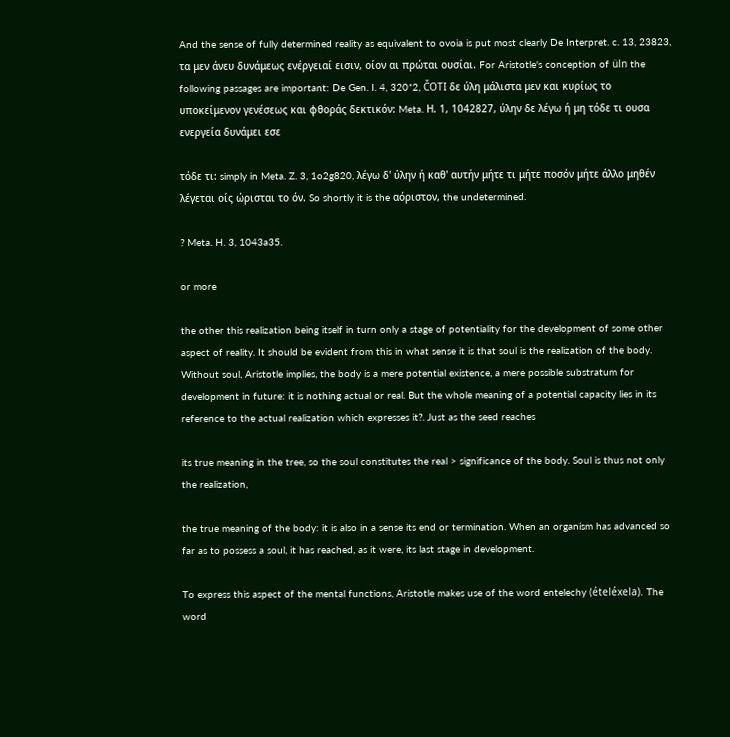And the sense of fully determined reality as equivalent to ovoia is put most clearly De Interpret. c. 13, 23823, τα μεν άνευ δυνάμεως ενέργειαί εισιν, οίον αι πρώται ουσίαι. For Aristotle's conception of üln the following passages are important: De Gen. I. 4, 320*2, ČOTI δε ύλη μάλιστα μεν και κυρίως το υποκείμενον γενέσεως και φθοράς δεκτικόν: Meta. Η. 1, 1042827, ύλην δε λέγω ή μη τόδε τι ουσα ενεργεία δυνάμει εσε

τόδε τι: simply in Meta. Z. 3, 1o2g820, λέγω δ' ύλην ή καθ' αυτήν μήτε τι μήτε ποσόν μήτε άλλο μηθέν λέγεται οίς ώρισται το όν. So shortly it is the αόριστον, the undetermined.

? Meta. H. 3, 1043a35.

or more

the other this realization being itself in turn only a stage of potentiality for the development of some other aspect of reality. It should be evident from this in what sense it is that soul is the realization of the body. Without soul, Aristotle implies, the body is a mere potential existence, a mere possible substratum for development in future: it is nothing actual or real. But the whole meaning of a potential capacity lies in its reference to the actual realization which expresses it?. Just as the seed reaches

its true meaning in the tree, so the soul constitutes the real > significance of the body. Soul is thus not only the realization,

the true meaning of the body: it is also in a sense its end or termination. When an organism has advanced so far as to possess a soul, it has reached, as it were, its last stage in development.

To express this aspect of the mental functions, Aristotle makes use of the word entelechy (ételéxela). The word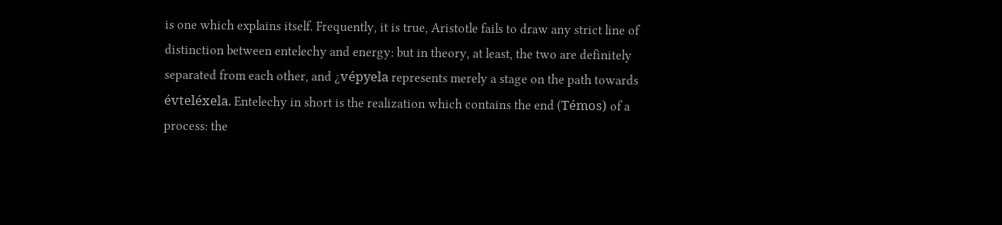is one which explains itself. Frequently, it is true, Aristotle fails to draw any strict line of distinction between entelechy and energy: but in theory, at least, the two are definitely separated from each other, and ¿vépyela represents merely a stage on the path towards évteléxela. Entelechy in short is the realization which contains the end (Témos) of a process: the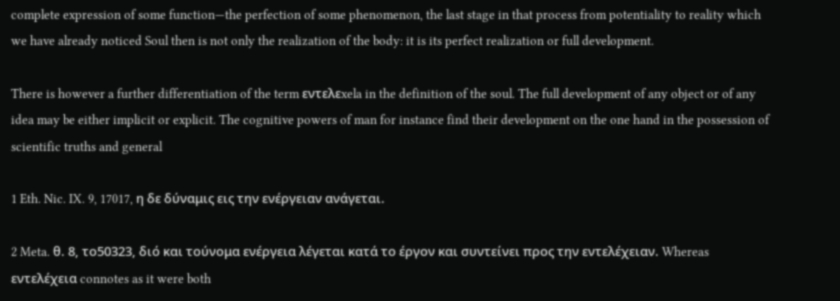complete expression of some function—the perfection of some phenomenon, the last stage in that process from potentiality to reality which we have already noticed Soul then is not only the realization of the body: it is its perfect realization or full development.

There is however a further differentiation of the term εντελεxela in the definition of the soul. The full development of any object or of any idea may be either implicit or explicit. The cognitive powers of man for instance find their development on the one hand in the possession of scientific truths and general

1 Eth. Nic. IX. 9, 17017, η δε δύναμις εις την ενέργειαν ανάγεται.

2 Meta. θ. 8, το50323, διό και τούνομα ενέργεια λέγεται κατά το έργον και συντείνει προς την εντελέχειαν. Whereas εντελέχεια connotes as it were both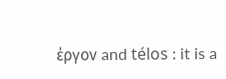έργον and télos : it is a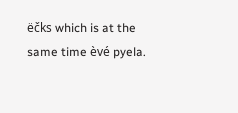ëčks which is at the same time èvé pyela.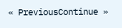« PreviousContinue »